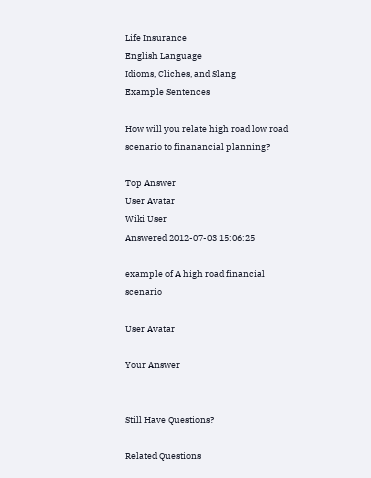Life Insurance
English Language
Idioms, Cliches, and Slang
Example Sentences

How will you relate high road low road scenario to finanancial planning?

Top Answer
User Avatar
Wiki User
Answered 2012-07-03 15:06:25

example of A high road financial scenario

User Avatar

Your Answer


Still Have Questions?

Related Questions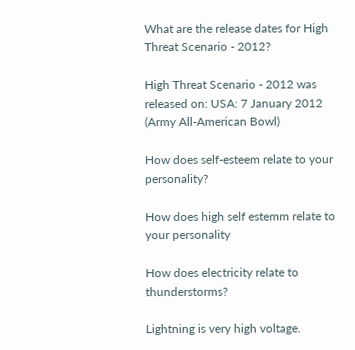What are the release dates for High Threat Scenario - 2012?

High Threat Scenario - 2012 was released on: USA: 7 January 2012 (Army All-American Bowl)

How does self-esteem relate to your personality?

How does high self estemm relate to your personality

How does electricity relate to thunderstorms?

Lightning is very high voltage.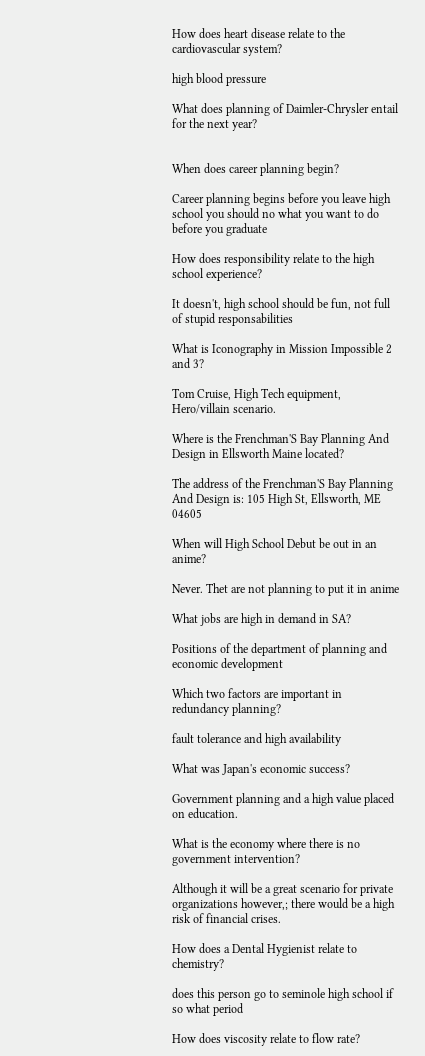How does heart disease relate to the cardiovascular system?

high blood pressure

What does planning of Daimler-Chrysler entail for the next year?


When does career planning begin?

Career planning begins before you leave high school you should no what you want to do before you graduate

How does responsibility relate to the high school experience?

It doesn't, high school should be fun, not full of stupid responsabilities

What is Iconography in Mission Impossible 2 and 3?

Tom Cruise, High Tech equipment, Hero/villain scenario.

Where is the Frenchman'S Bay Planning And Design in Ellsworth Maine located?

The address of the Frenchman'S Bay Planning And Design is: 105 High St, Ellsworth, ME 04605

When will High School Debut be out in an anime?

Never. Thet are not planning to put it in anime

What jobs are high in demand in SA?

Positions of the department of planning and economic development

Which two factors are important in redundancy planning?

fault tolerance and high availability

What was Japan's economic success?

Government planning and a high value placed on education.

What is the economy where there is no government intervention?

Although it will be a great scenario for private organizations however,; there would be a high risk of financial crises.

How does a Dental Hygienist relate to chemistry?

does this person go to seminole high school if so what period

How does viscosity relate to flow rate?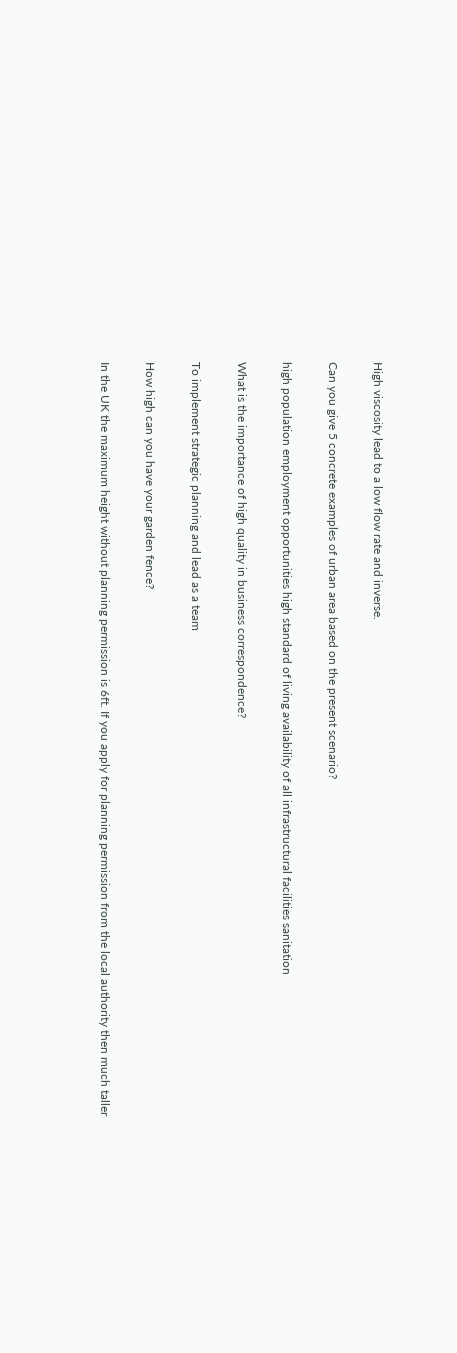High viscosity lead to a low flow rate and inverse.

Can you give 5 concrete examples of urban area based on the present scenario?

high population employment opportunities high standard of living availability of all infrastructural facilities sanitation

What is the importance of high quality in business correspondence?

To implement strategic planning and lead as a team

How high can you have your garden fence?

In the UK the maximum height without planning permission is 6ft. If you apply for planning permission from the local authority then much taller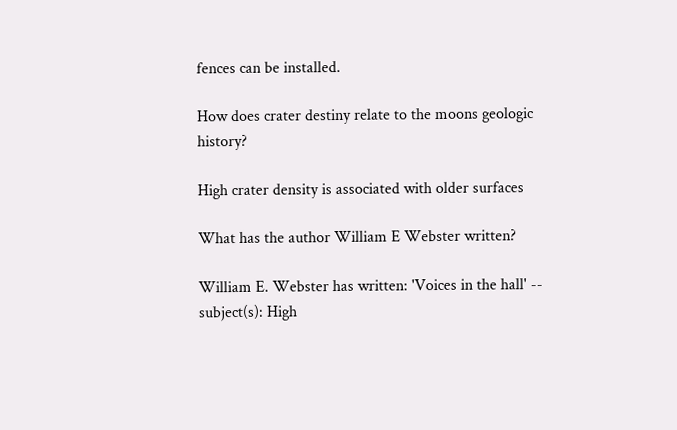fences can be installed.

How does crater destiny relate to the moons geologic history?

High crater density is associated with older surfaces

What has the author William E Webster written?

William E. Webster has written: 'Voices in the hall' -- subject(s): High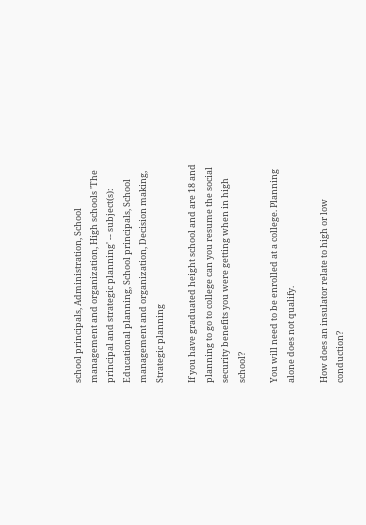school principals, Administration, School management and organization, High schools 'The principal and strategic planning' -- subject(s): Educational planning, School principals, School management and organization, Decision making, Strategic planning

If you have graduated height school and are 18 and planning to go to college can you resume the social security benefits you were getting when in high school?

You will need to be enrolled at a college. Planning alone does not qualify.

How does an insulator relate to high or low conduction?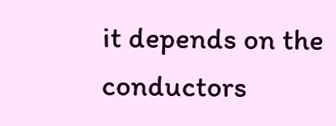it depends on the conductors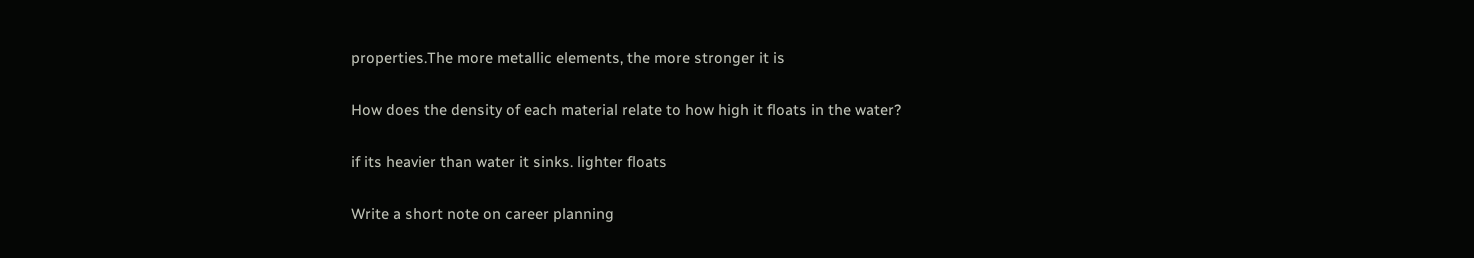properties.The more metallic elements, the more stronger it is

How does the density of each material relate to how high it floats in the water?

if its heavier than water it sinks. lighter floats

Write a short note on career planning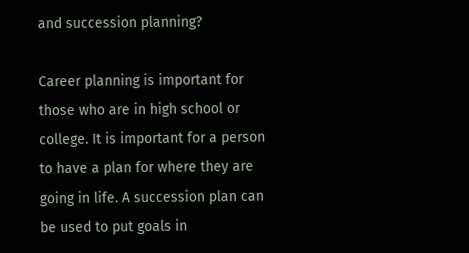and succession planning?

Career planning is important for those who are in high school or college. It is important for a person to have a plan for where they are going in life. A succession plan can be used to put goals in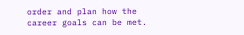order and plan how the career goals can be met.